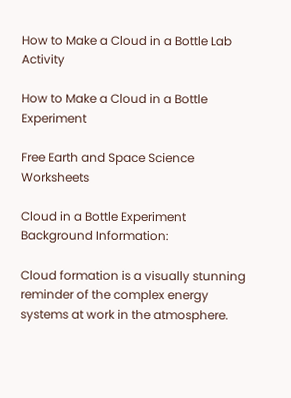How to Make a Cloud in a Bottle Lab Activity

How to Make a Cloud in a Bottle Experiment

Free Earth and Space Science Worksheets

Cloud in a Bottle Experiment Background Information:

Cloud formation is a visually stunning reminder of the complex energy systems at work in the atmosphere.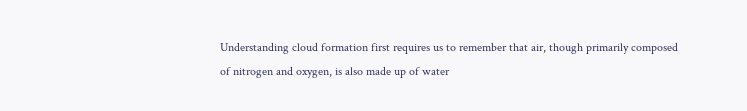Understanding cloud formation first requires us to remember that air, though primarily composed of nitrogen and oxygen, is also made up of water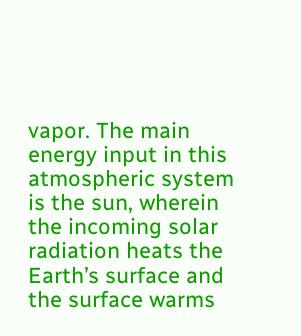vapor. The main energy input in this atmospheric system is the sun, wherein the incoming solar radiation heats the Earth’s surface and the surface warms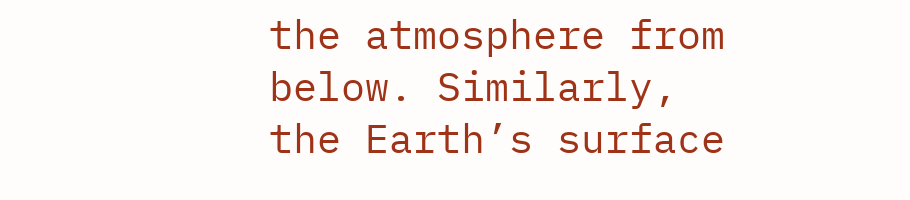the atmosphere from below. Similarly, the Earth’s surface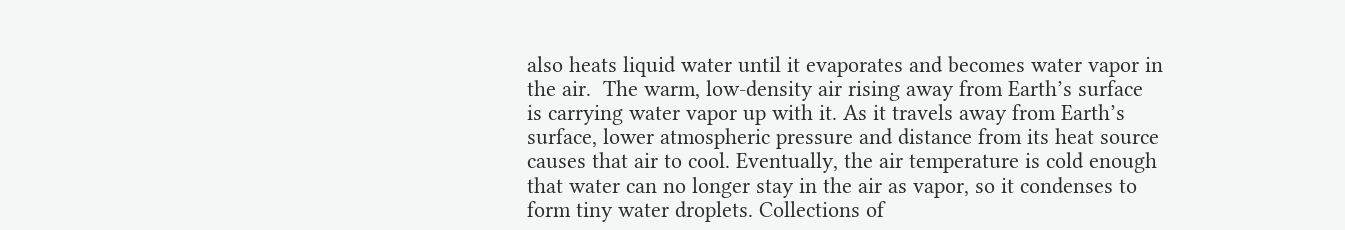also heats liquid water until it evaporates and becomes water vapor in the air.  The warm, low-density air rising away from Earth’s surface is carrying water vapor up with it. As it travels away from Earth’s surface, lower atmospheric pressure and distance from its heat source causes that air to cool. Eventually, the air temperature is cold enough that water can no longer stay in the air as vapor, so it condenses to form tiny water droplets. Collections of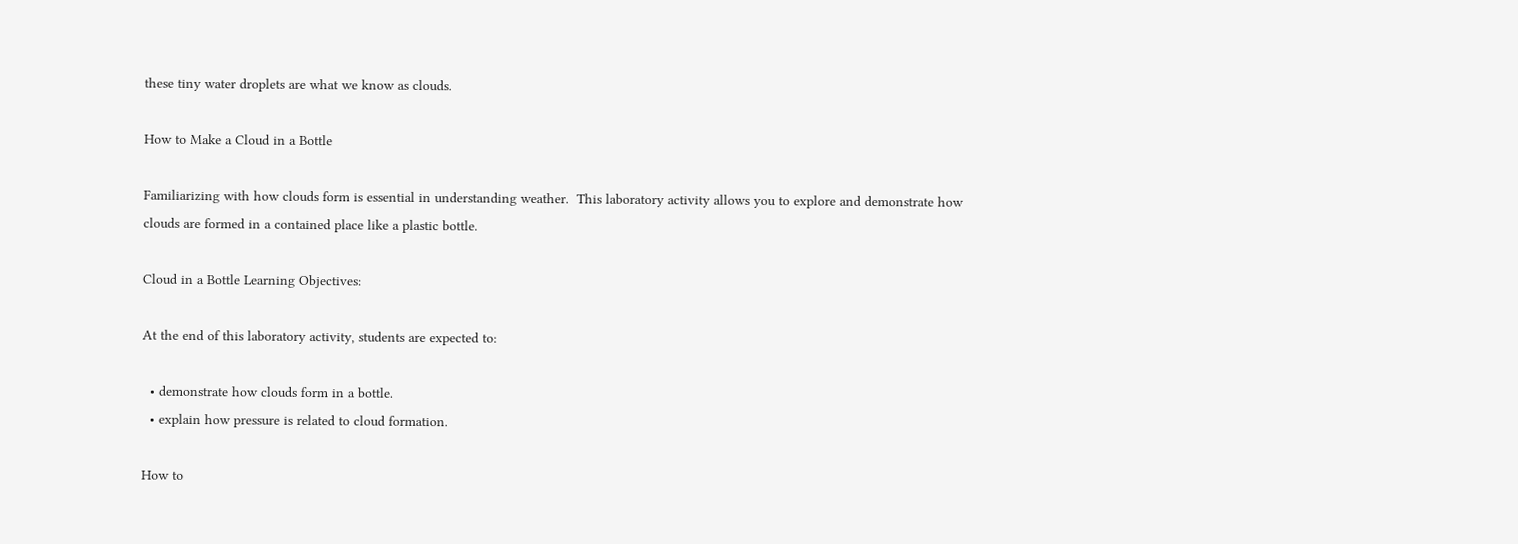these tiny water droplets are what we know as clouds.

How to Make a Cloud in a Bottle

Familiarizing with how clouds form is essential in understanding weather.  This laboratory activity allows you to explore and demonstrate how clouds are formed in a contained place like a plastic bottle.

Cloud in a Bottle Learning Objectives:

At the end of this laboratory activity, students are expected to:

  • demonstrate how clouds form in a bottle.
  • explain how pressure is related to cloud formation.

How to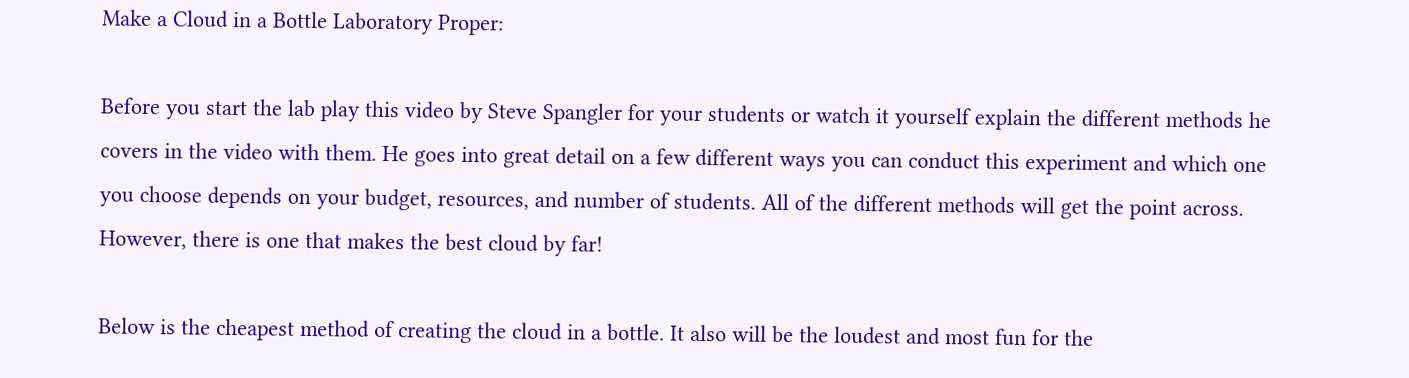Make a Cloud in a Bottle Laboratory Proper:

Before you start the lab play this video by Steve Spangler for your students or watch it yourself explain the different methods he covers in the video with them. He goes into great detail on a few different ways you can conduct this experiment and which one you choose depends on your budget, resources, and number of students. All of the different methods will get the point across. However, there is one that makes the best cloud by far!

Below is the cheapest method of creating the cloud in a bottle. It also will be the loudest and most fun for the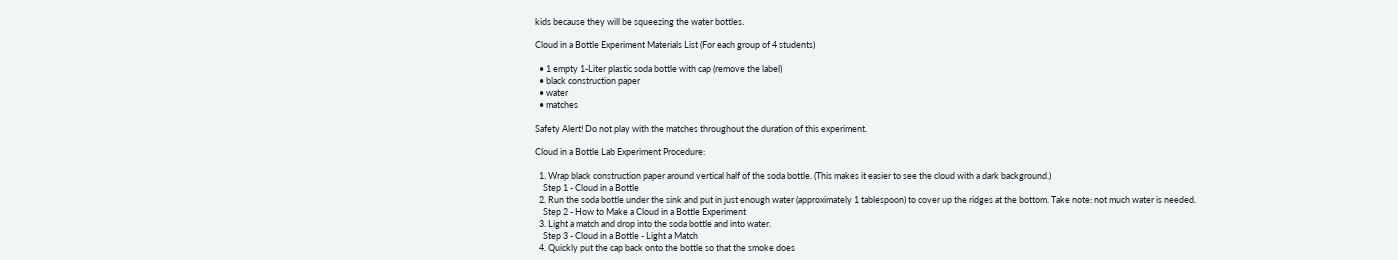kids because they will be squeezing the water bottles.

Cloud in a Bottle Experiment Materials List (For each group of 4 students)

  • 1 empty 1-Liter plastic soda bottle with cap (remove the label)
  • black construction paper
  • water
  • matches

Safety Alert! Do not play with the matches throughout the duration of this experiment.

Cloud in a Bottle Lab Experiment Procedure:

  1. Wrap black construction paper around vertical half of the soda bottle. (This makes it easier to see the cloud with a dark background.)
    Step 1 - Cloud in a Bottle
  2. Run the soda bottle under the sink and put in just enough water (approximately 1 tablespoon) to cover up the ridges at the bottom. Take note: not much water is needed.
    Step 2 - How to Make a Cloud in a Bottle Experiment
  3. Light a match and drop into the soda bottle and into water.
    Step 3 - Cloud in a Bottle - Light a Match
  4. Quickly put the cap back onto the bottle so that the smoke does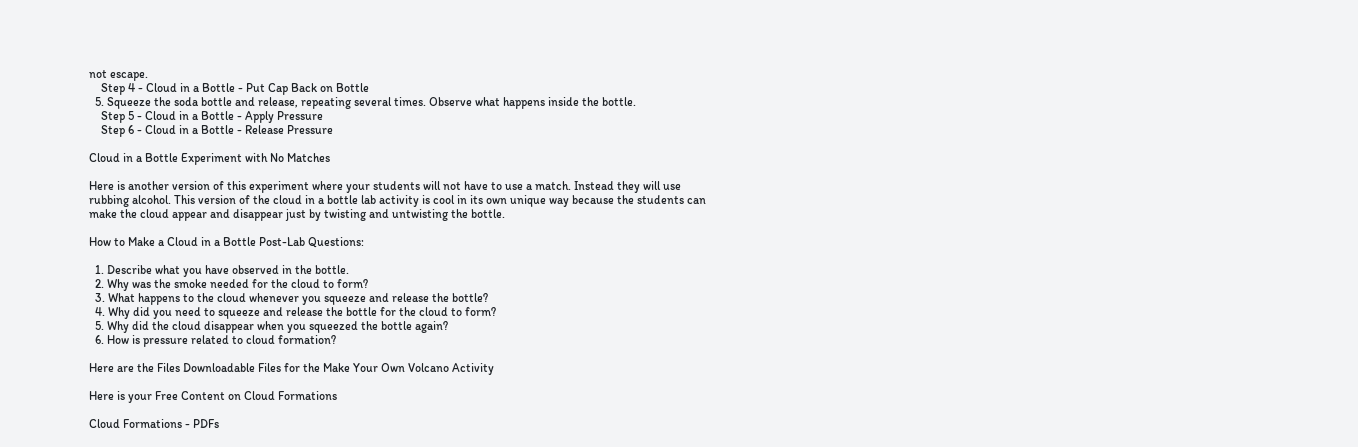not escape.
    Step 4 - Cloud in a Bottle - Put Cap Back on Bottle
  5. Squeeze the soda bottle and release, repeating several times. Observe what happens inside the bottle.
    Step 5 - Cloud in a Bottle - Apply Pressure
    Step 6 - Cloud in a Bottle - Release Pressure

Cloud in a Bottle Experiment with No Matches

Here is another version of this experiment where your students will not have to use a match. Instead they will use rubbing alcohol. This version of the cloud in a bottle lab activity is cool in its own unique way because the students can make the cloud appear and disappear just by twisting and untwisting the bottle.

How to Make a Cloud in a Bottle Post-Lab Questions:

  1. Describe what you have observed in the bottle.
  2. Why was the smoke needed for the cloud to form?
  3. What happens to the cloud whenever you squeeze and release the bottle?
  4. Why did you need to squeeze and release the bottle for the cloud to form?
  5. Why did the cloud disappear when you squeezed the bottle again?
  6. How is pressure related to cloud formation?

Here are the Files Downloadable Files for the Make Your Own Volcano Activity

Here is your Free Content on Cloud Formations

Cloud Formations - PDFs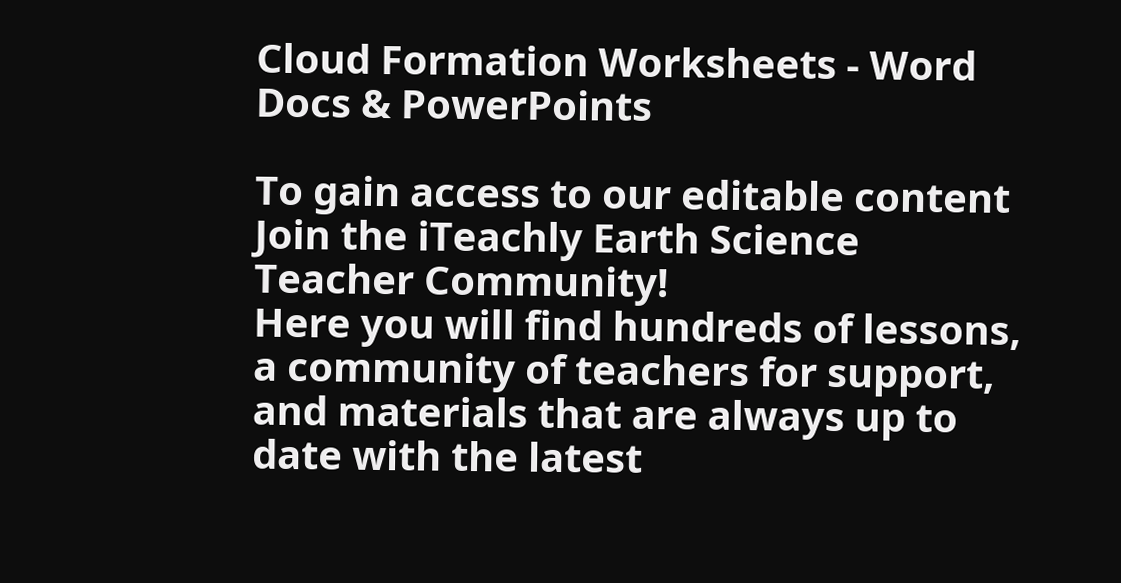Cloud Formation Worksheets - Word Docs & PowerPoints

To gain access to our editable content Join the iTeachly Earth Science Teacher Community!
Here you will find hundreds of lessons, a community of teachers for support, and materials that are always up to date with the latest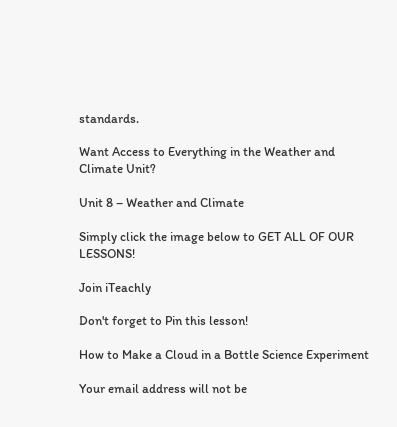standards.

Want Access to Everything in the Weather and Climate Unit?

Unit 8 – Weather and Climate

Simply click the image below to GET ALL OF OUR LESSONS!

Join iTeachly

Don't forget to Pin this lesson!

How to Make a Cloud in a Bottle Science Experiment

Your email address will not be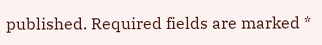published. Required fields are marked *